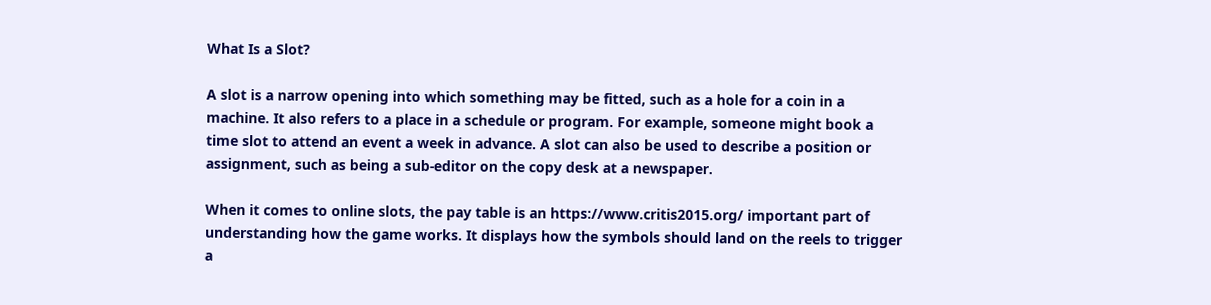What Is a Slot?

A slot is a narrow opening into which something may be fitted, such as a hole for a coin in a machine. It also refers to a place in a schedule or program. For example, someone might book a time slot to attend an event a week in advance. A slot can also be used to describe a position or assignment, such as being a sub-editor on the copy desk at a newspaper.

When it comes to online slots, the pay table is an https://www.critis2015.org/ important part of understanding how the game works. It displays how the symbols should land on the reels to trigger a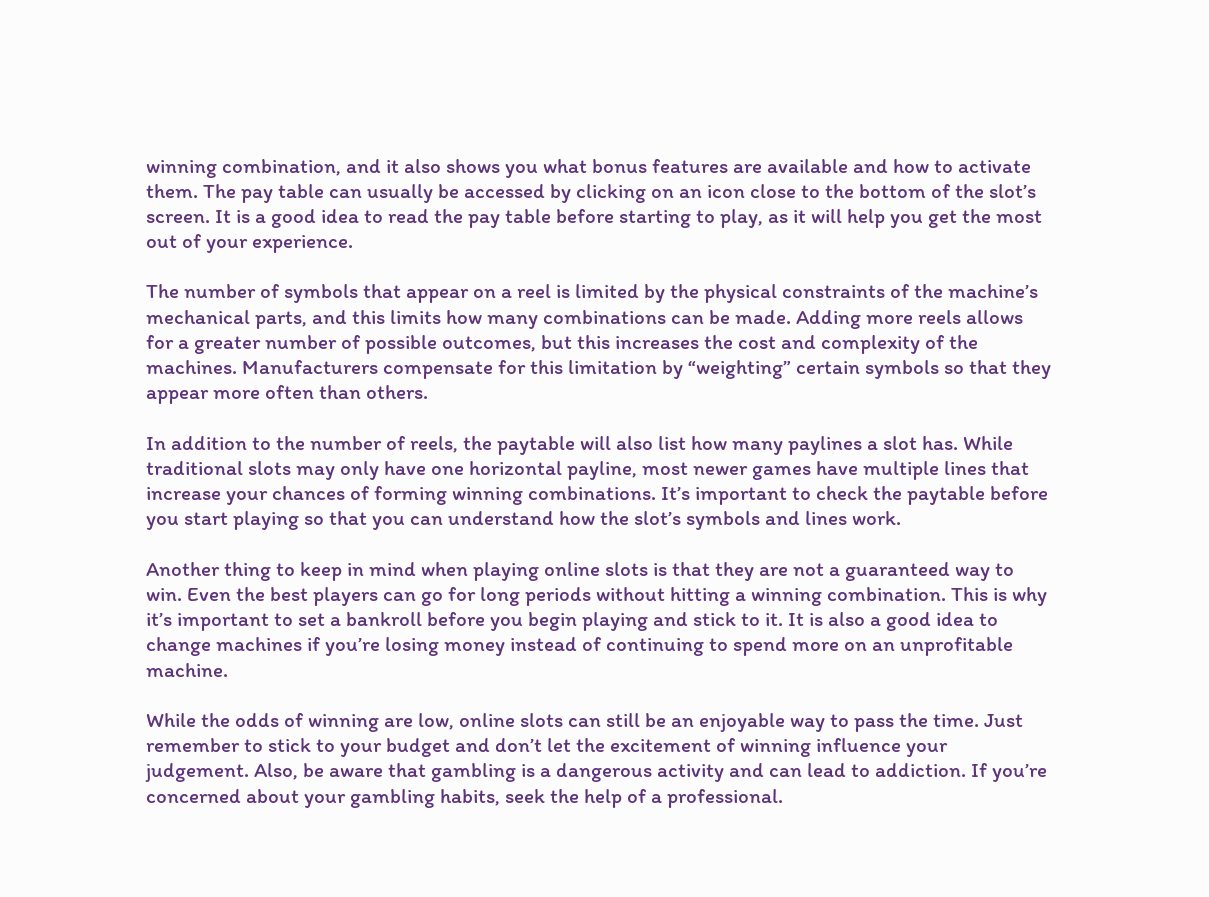winning combination, and it also shows you what bonus features are available and how to activate them. The pay table can usually be accessed by clicking on an icon close to the bottom of the slot’s screen. It is a good idea to read the pay table before starting to play, as it will help you get the most out of your experience.

The number of symbols that appear on a reel is limited by the physical constraints of the machine’s mechanical parts, and this limits how many combinations can be made. Adding more reels allows for a greater number of possible outcomes, but this increases the cost and complexity of the machines. Manufacturers compensate for this limitation by “weighting” certain symbols so that they appear more often than others.

In addition to the number of reels, the paytable will also list how many paylines a slot has. While traditional slots may only have one horizontal payline, most newer games have multiple lines that increase your chances of forming winning combinations. It’s important to check the paytable before you start playing so that you can understand how the slot’s symbols and lines work.

Another thing to keep in mind when playing online slots is that they are not a guaranteed way to win. Even the best players can go for long periods without hitting a winning combination. This is why it’s important to set a bankroll before you begin playing and stick to it. It is also a good idea to change machines if you’re losing money instead of continuing to spend more on an unprofitable machine.

While the odds of winning are low, online slots can still be an enjoyable way to pass the time. Just remember to stick to your budget and don’t let the excitement of winning influence your judgement. Also, be aware that gambling is a dangerous activity and can lead to addiction. If you’re concerned about your gambling habits, seek the help of a professional.